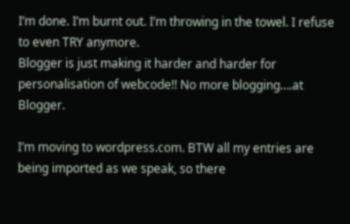I’m done. I’m burnt out. I’m throwing in the towel. I refuse to even TRY anymore.
Blogger is just making it harder and harder for personalisation of webcode!! No more blogging….at Blogger.

I’m moving to wordpress.com. BTW all my entries are being imported as we speak, so there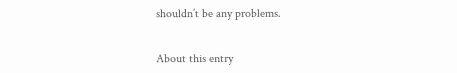shouldn’t be any problems.


About this entry